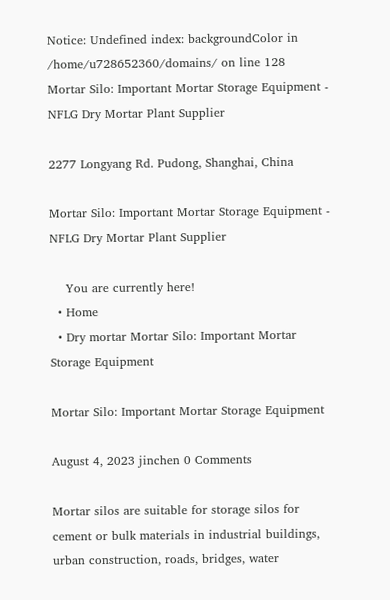Notice: Undefined index: backgroundColor in /home/u728652360/domains/ on line 128
Mortar Silo: Important Mortar Storage Equipment - NFLG Dry Mortar Plant Supplier

2277 Longyang Rd. Pudong, Shanghai, China

Mortar Silo: Important Mortar Storage Equipment - NFLG Dry Mortar Plant Supplier

    You are currently here!
  • Home
  • Dry mortar Mortar Silo: Important Mortar Storage Equipment

Mortar Silo: Important Mortar Storage Equipment

August 4, 2023 jinchen 0 Comments

Mortar silos are suitable for storage silos for cement or bulk materials in industrial buildings, urban construction, roads, bridges, water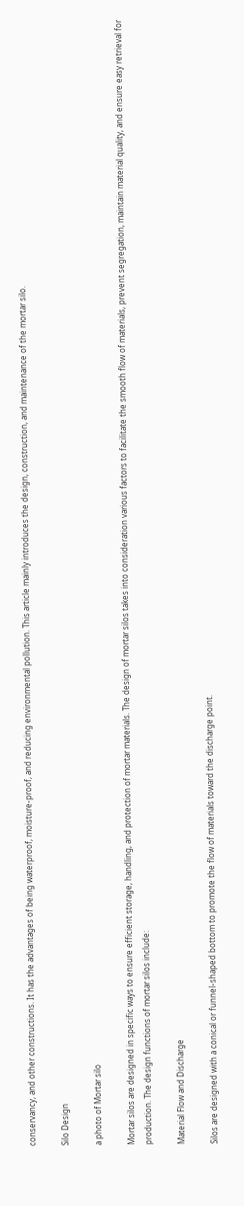conservancy, and other constructions. It has the advantages of being waterproof, moisture-proof, and reducing environmental pollution. This article mainly introduces the design, construction, and maintenance of the mortar silo.

Silo Design

a photo of Mortar silo

Mortar silos are designed in specific ways to ensure efficient storage, handling, and protection of mortar materials. The design of mortar silos takes into consideration various factors to facilitate the smooth flow of materials, prevent segregation, maintain material quality, and ensure easy retrieval for production. The design functions of mortar silos include:

Material Flow and Discharge

Silos are designed with a conical or funnel-shaped bottom to promote the flow of materials toward the discharge point.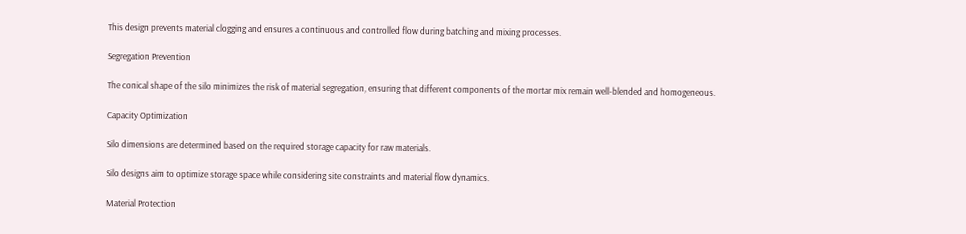This design prevents material clogging and ensures a continuous and controlled flow during batching and mixing processes.

Segregation Prevention

The conical shape of the silo minimizes the risk of material segregation, ensuring that different components of the mortar mix remain well-blended and homogeneous.

Capacity Optimization

Silo dimensions are determined based on the required storage capacity for raw materials.

Silo designs aim to optimize storage space while considering site constraints and material flow dynamics.

Material Protection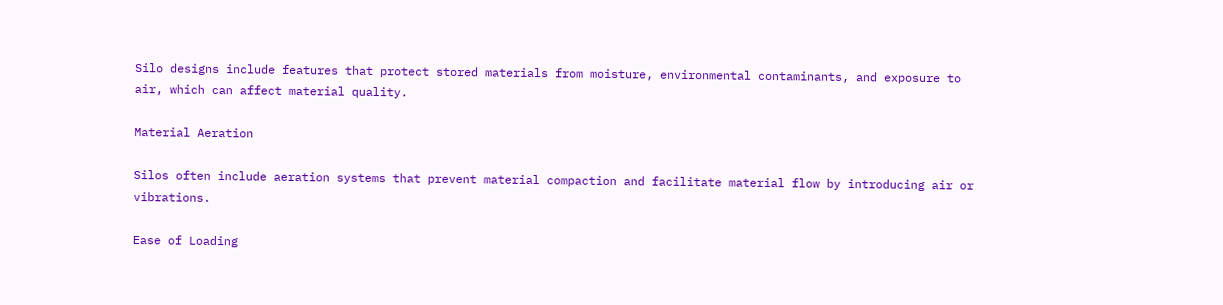Silo designs include features that protect stored materials from moisture, environmental contaminants, and exposure to air, which can affect material quality.

Material Aeration

Silos often include aeration systems that prevent material compaction and facilitate material flow by introducing air or vibrations.

Ease of Loading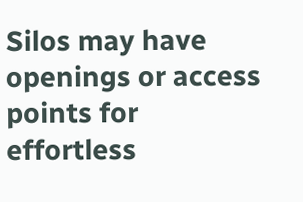Silos may have openings or access points for effortless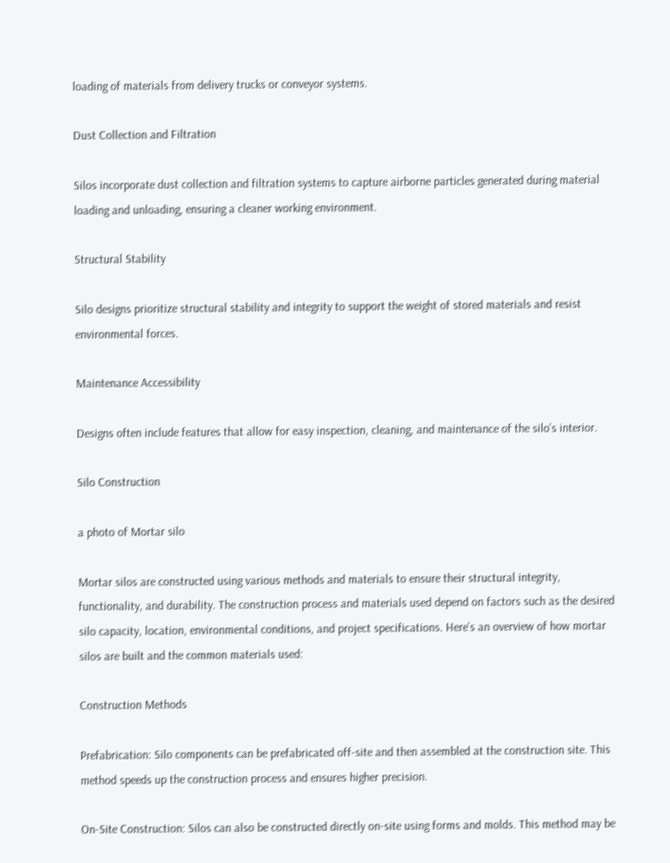loading of materials from delivery trucks or conveyor systems.

Dust Collection and Filtration

Silos incorporate dust collection and filtration systems to capture airborne particles generated during material loading and unloading, ensuring a cleaner working environment.

Structural Stability

Silo designs prioritize structural stability and integrity to support the weight of stored materials and resist environmental forces.

Maintenance Accessibility

Designs often include features that allow for easy inspection, cleaning, and maintenance of the silo’s interior.

Silo Construction

a photo of Mortar silo

Mortar silos are constructed using various methods and materials to ensure their structural integrity, functionality, and durability. The construction process and materials used depend on factors such as the desired silo capacity, location, environmental conditions, and project specifications. Here’s an overview of how mortar silos are built and the common materials used:

Construction Methods

Prefabrication: Silo components can be prefabricated off-site and then assembled at the construction site. This method speeds up the construction process and ensures higher precision.

On-Site Construction: Silos can also be constructed directly on-site using forms and molds. This method may be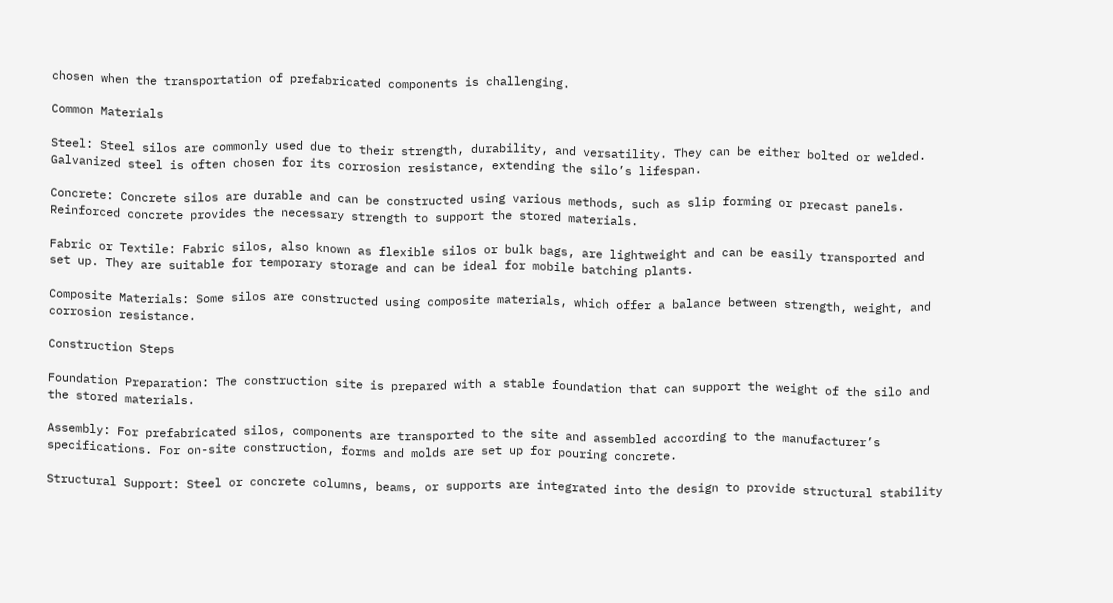chosen when the transportation of prefabricated components is challenging.

Common Materials

Steel: Steel silos are commonly used due to their strength, durability, and versatility. They can be either bolted or welded. Galvanized steel is often chosen for its corrosion resistance, extending the silo’s lifespan.

Concrete: Concrete silos are durable and can be constructed using various methods, such as slip forming or precast panels. Reinforced concrete provides the necessary strength to support the stored materials.

Fabric or Textile: Fabric silos, also known as flexible silos or bulk bags, are lightweight and can be easily transported and set up. They are suitable for temporary storage and can be ideal for mobile batching plants.

Composite Materials: Some silos are constructed using composite materials, which offer a balance between strength, weight, and corrosion resistance.

Construction Steps

Foundation Preparation: The construction site is prepared with a stable foundation that can support the weight of the silo and the stored materials.

Assembly: For prefabricated silos, components are transported to the site and assembled according to the manufacturer’s specifications. For on-site construction, forms and molds are set up for pouring concrete.

Structural Support: Steel or concrete columns, beams, or supports are integrated into the design to provide structural stability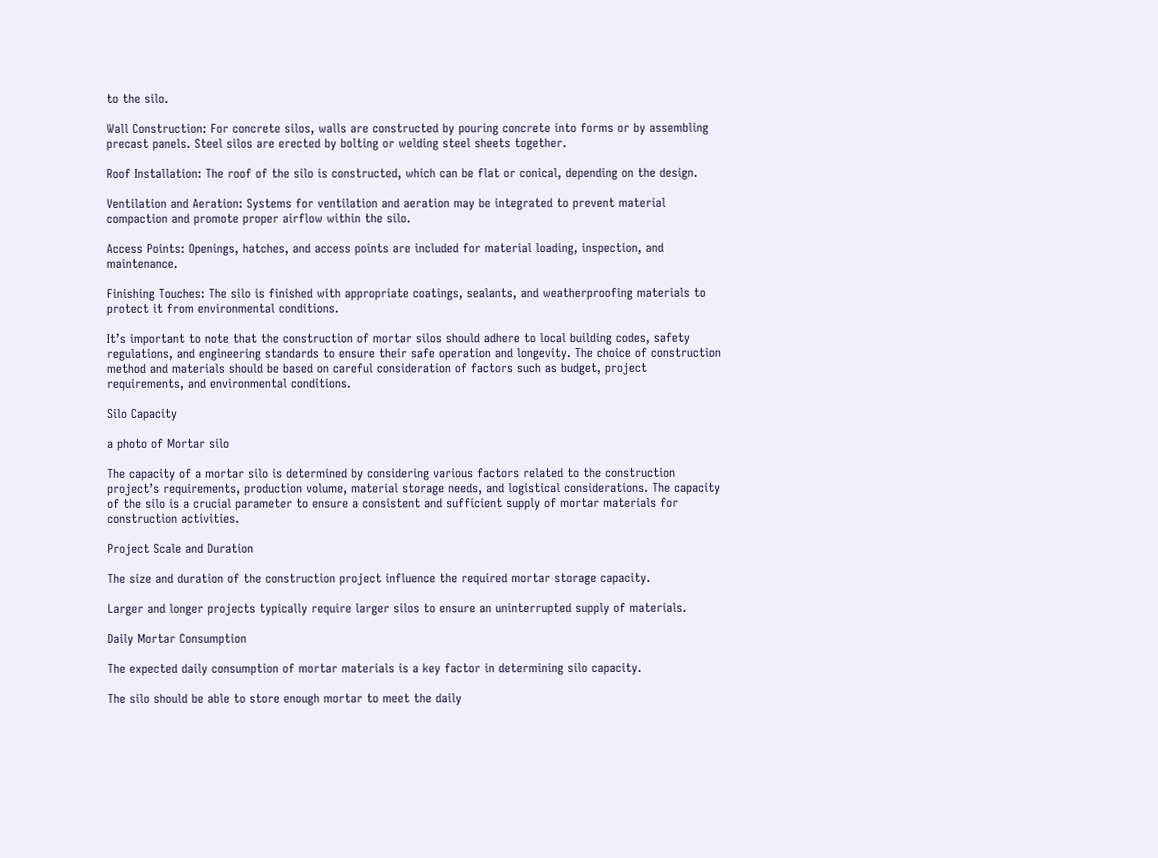to the silo.

Wall Construction: For concrete silos, walls are constructed by pouring concrete into forms or by assembling precast panels. Steel silos are erected by bolting or welding steel sheets together.

Roof Installation: The roof of the silo is constructed, which can be flat or conical, depending on the design.

Ventilation and Aeration: Systems for ventilation and aeration may be integrated to prevent material compaction and promote proper airflow within the silo.

Access Points: Openings, hatches, and access points are included for material loading, inspection, and maintenance.

Finishing Touches: The silo is finished with appropriate coatings, sealants, and weatherproofing materials to protect it from environmental conditions.

It’s important to note that the construction of mortar silos should adhere to local building codes, safety regulations, and engineering standards to ensure their safe operation and longevity. The choice of construction method and materials should be based on careful consideration of factors such as budget, project requirements, and environmental conditions.

Silo Capacity

a photo of Mortar silo

The capacity of a mortar silo is determined by considering various factors related to the construction project’s requirements, production volume, material storage needs, and logistical considerations. The capacity of the silo is a crucial parameter to ensure a consistent and sufficient supply of mortar materials for construction activities.

Project Scale and Duration

The size and duration of the construction project influence the required mortar storage capacity.

Larger and longer projects typically require larger silos to ensure an uninterrupted supply of materials.

Daily Mortar Consumption

The expected daily consumption of mortar materials is a key factor in determining silo capacity.

The silo should be able to store enough mortar to meet the daily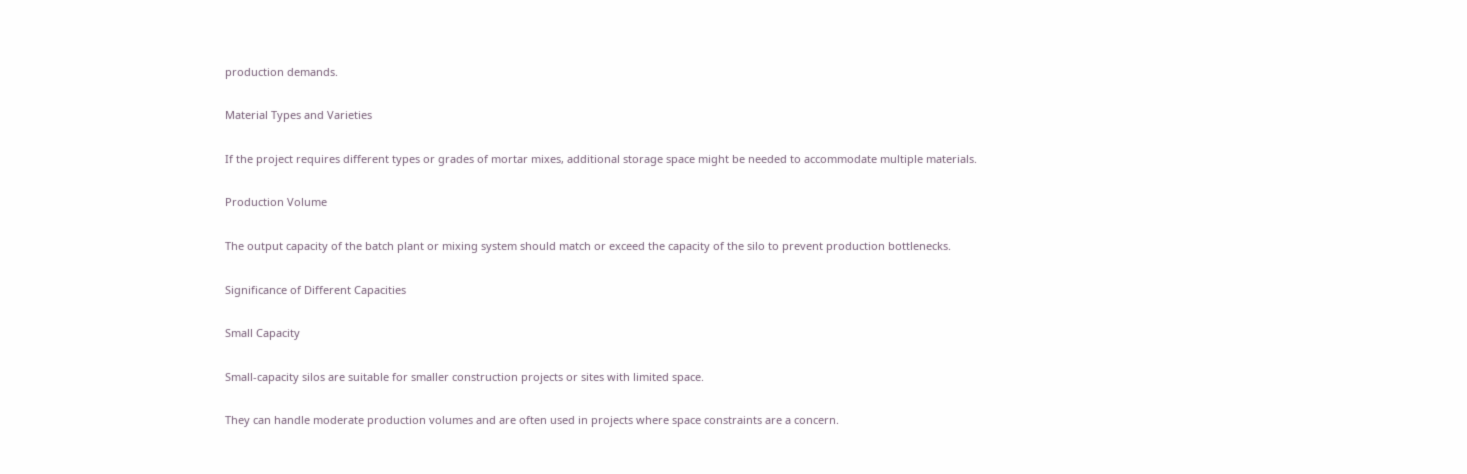production demands.

Material Types and Varieties

If the project requires different types or grades of mortar mixes, additional storage space might be needed to accommodate multiple materials.

Production Volume

The output capacity of the batch plant or mixing system should match or exceed the capacity of the silo to prevent production bottlenecks.

Significance of Different Capacities

Small Capacity

Small-capacity silos are suitable for smaller construction projects or sites with limited space.

They can handle moderate production volumes and are often used in projects where space constraints are a concern.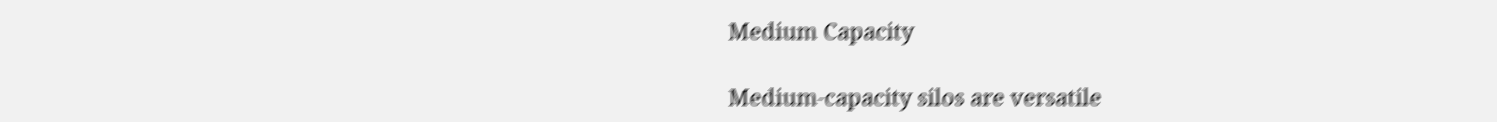Medium Capacity

Medium-capacity silos are versatile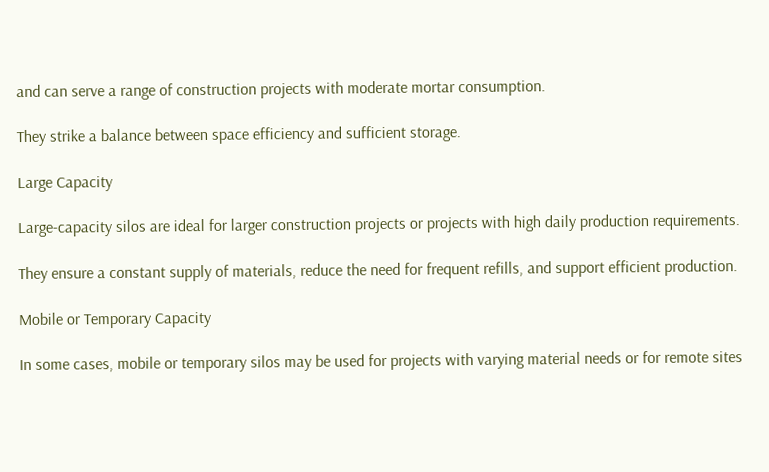and can serve a range of construction projects with moderate mortar consumption.

They strike a balance between space efficiency and sufficient storage.

Large Capacity

Large-capacity silos are ideal for larger construction projects or projects with high daily production requirements.

They ensure a constant supply of materials, reduce the need for frequent refills, and support efficient production.

Mobile or Temporary Capacity

In some cases, mobile or temporary silos may be used for projects with varying material needs or for remote sites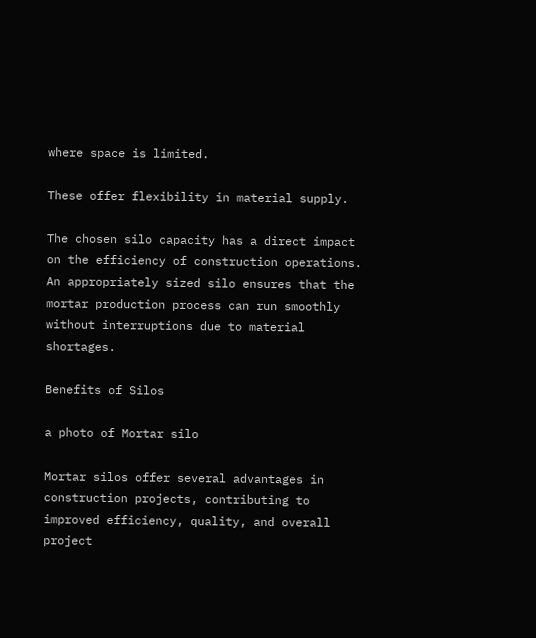where space is limited.

These offer flexibility in material supply.

The chosen silo capacity has a direct impact on the efficiency of construction operations. An appropriately sized silo ensures that the mortar production process can run smoothly without interruptions due to material shortages.

Benefits of Silos

a photo of Mortar silo

Mortar silos offer several advantages in construction projects, contributing to improved efficiency, quality, and overall project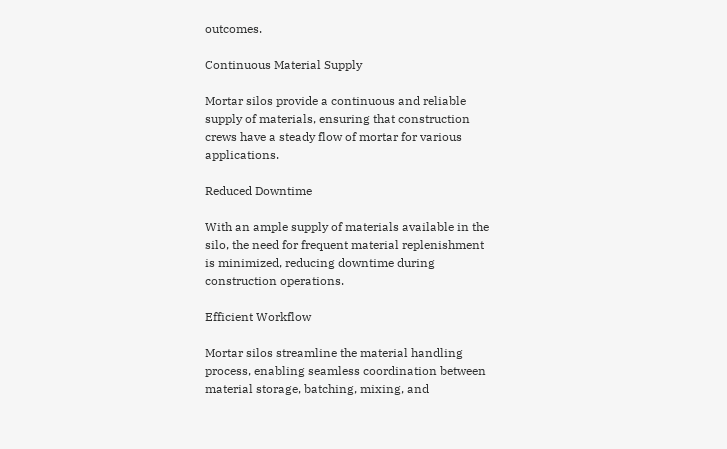outcomes.

Continuous Material Supply

Mortar silos provide a continuous and reliable supply of materials, ensuring that construction crews have a steady flow of mortar for various applications.

Reduced Downtime

With an ample supply of materials available in the silo, the need for frequent material replenishment is minimized, reducing downtime during construction operations.

Efficient Workflow

Mortar silos streamline the material handling process, enabling seamless coordination between material storage, batching, mixing, and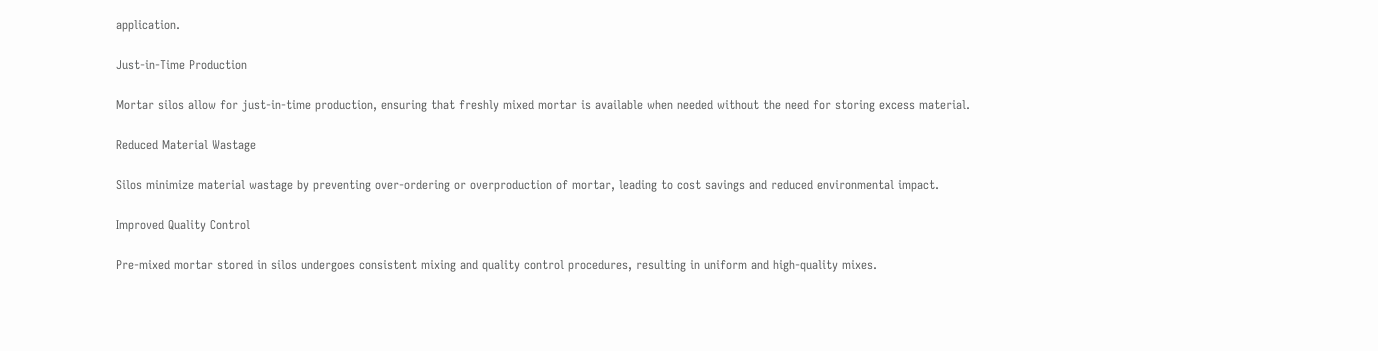application.

Just-in-Time Production

Mortar silos allow for just-in-time production, ensuring that freshly mixed mortar is available when needed without the need for storing excess material.

Reduced Material Wastage

Silos minimize material wastage by preventing over-ordering or overproduction of mortar, leading to cost savings and reduced environmental impact.

Improved Quality Control

Pre-mixed mortar stored in silos undergoes consistent mixing and quality control procedures, resulting in uniform and high-quality mixes.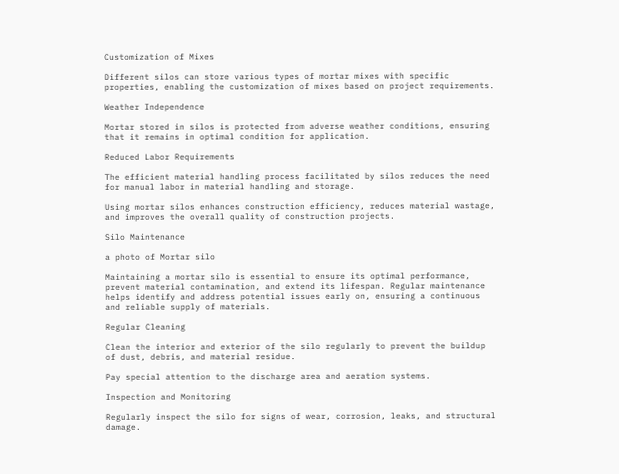Customization of Mixes

Different silos can store various types of mortar mixes with specific properties, enabling the customization of mixes based on project requirements.

Weather Independence

Mortar stored in silos is protected from adverse weather conditions, ensuring that it remains in optimal condition for application.

Reduced Labor Requirements

The efficient material handling process facilitated by silos reduces the need for manual labor in material handling and storage.

Using mortar silos enhances construction efficiency, reduces material wastage, and improves the overall quality of construction projects.

Silo Maintenance

a photo of Mortar silo

Maintaining a mortar silo is essential to ensure its optimal performance, prevent material contamination, and extend its lifespan. Regular maintenance helps identify and address potential issues early on, ensuring a continuous and reliable supply of materials.

Regular Cleaning

Clean the interior and exterior of the silo regularly to prevent the buildup of dust, debris, and material residue.

Pay special attention to the discharge area and aeration systems.

Inspection and Monitoring

Regularly inspect the silo for signs of wear, corrosion, leaks, and structural damage.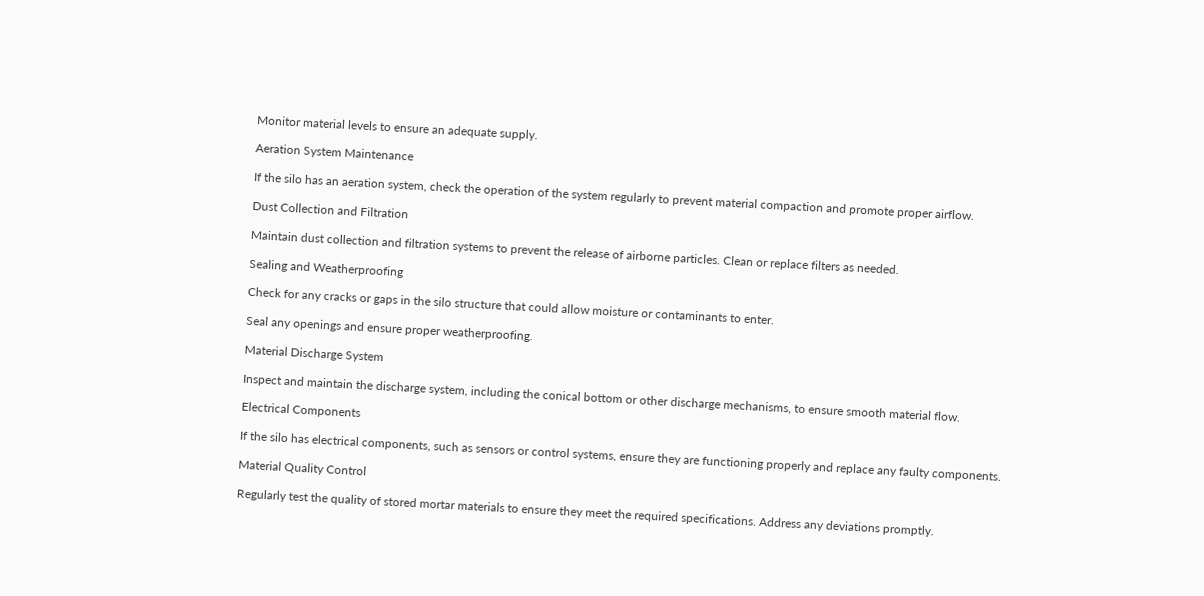Monitor material levels to ensure an adequate supply.

Aeration System Maintenance

If the silo has an aeration system, check the operation of the system regularly to prevent material compaction and promote proper airflow.

Dust Collection and Filtration

Maintain dust collection and filtration systems to prevent the release of airborne particles. Clean or replace filters as needed.

Sealing and Weatherproofing

Check for any cracks or gaps in the silo structure that could allow moisture or contaminants to enter.

Seal any openings and ensure proper weatherproofing.

Material Discharge System

Inspect and maintain the discharge system, including the conical bottom or other discharge mechanisms, to ensure smooth material flow.

Electrical Components

If the silo has electrical components, such as sensors or control systems, ensure they are functioning properly and replace any faulty components.

Material Quality Control

Regularly test the quality of stored mortar materials to ensure they meet the required specifications. Address any deviations promptly.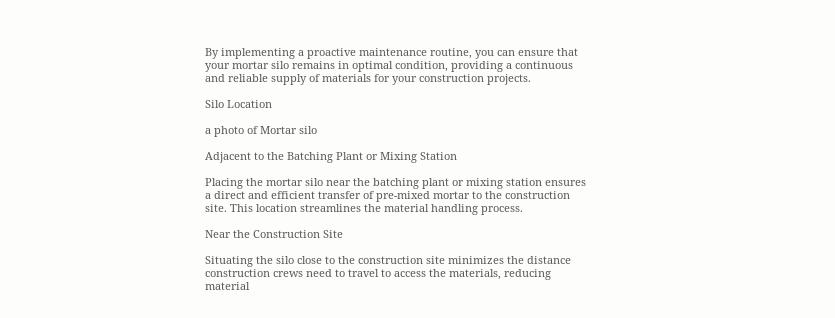By implementing a proactive maintenance routine, you can ensure that your mortar silo remains in optimal condition, providing a continuous and reliable supply of materials for your construction projects.

Silo Location

a photo of Mortar silo

Adjacent to the Batching Plant or Mixing Station

Placing the mortar silo near the batching plant or mixing station ensures a direct and efficient transfer of pre-mixed mortar to the construction site. This location streamlines the material handling process.

Near the Construction Site

Situating the silo close to the construction site minimizes the distance construction crews need to travel to access the materials, reducing material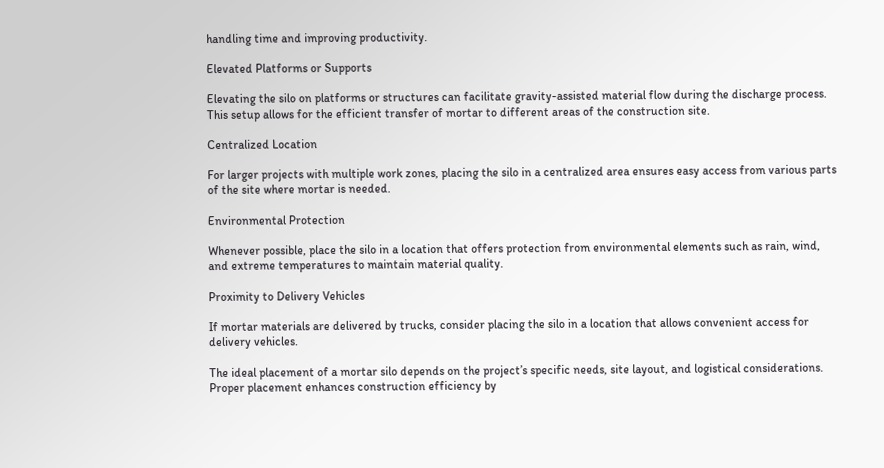handling time and improving productivity.

Elevated Platforms or Supports

Elevating the silo on platforms or structures can facilitate gravity-assisted material flow during the discharge process. This setup allows for the efficient transfer of mortar to different areas of the construction site.

Centralized Location

For larger projects with multiple work zones, placing the silo in a centralized area ensures easy access from various parts of the site where mortar is needed.

Environmental Protection

Whenever possible, place the silo in a location that offers protection from environmental elements such as rain, wind, and extreme temperatures to maintain material quality.

Proximity to Delivery Vehicles

If mortar materials are delivered by trucks, consider placing the silo in a location that allows convenient access for delivery vehicles.

The ideal placement of a mortar silo depends on the project’s specific needs, site layout, and logistical considerations. Proper placement enhances construction efficiency by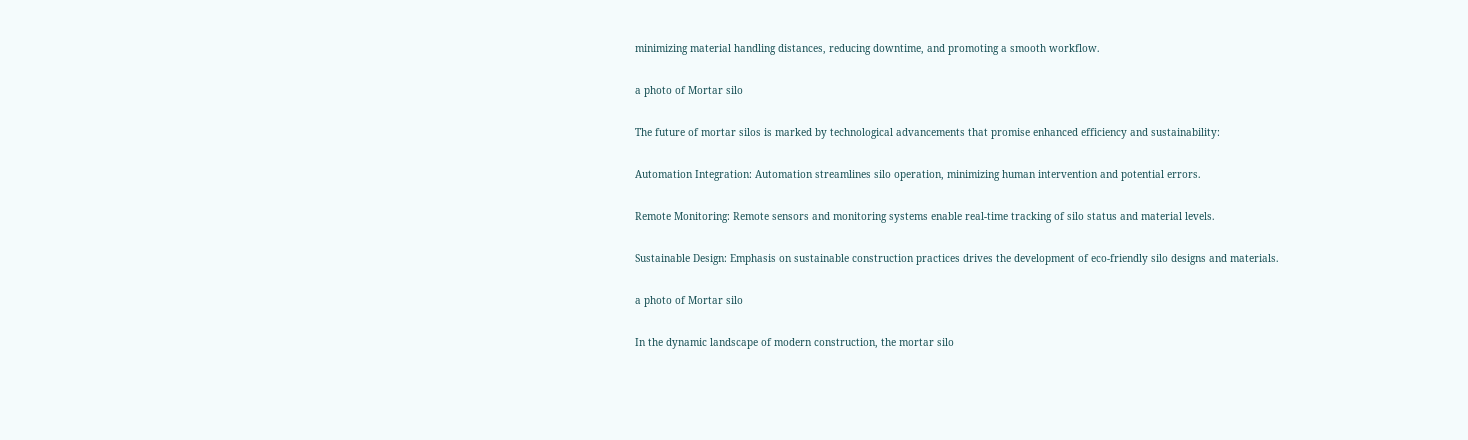minimizing material handling distances, reducing downtime, and promoting a smooth workflow.

a photo of Mortar silo

The future of mortar silos is marked by technological advancements that promise enhanced efficiency and sustainability:

Automation Integration: Automation streamlines silo operation, minimizing human intervention and potential errors.

Remote Monitoring: Remote sensors and monitoring systems enable real-time tracking of silo status and material levels.

Sustainable Design: Emphasis on sustainable construction practices drives the development of eco-friendly silo designs and materials.

a photo of Mortar silo

In the dynamic landscape of modern construction, the mortar silo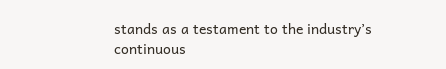stands as a testament to the industry’s continuous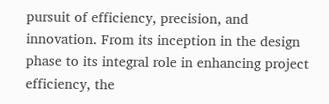pursuit of efficiency, precision, and innovation. From its inception in the design phase to its integral role in enhancing project efficiency, the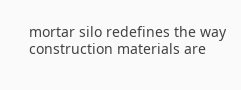mortar silo redefines the way construction materials are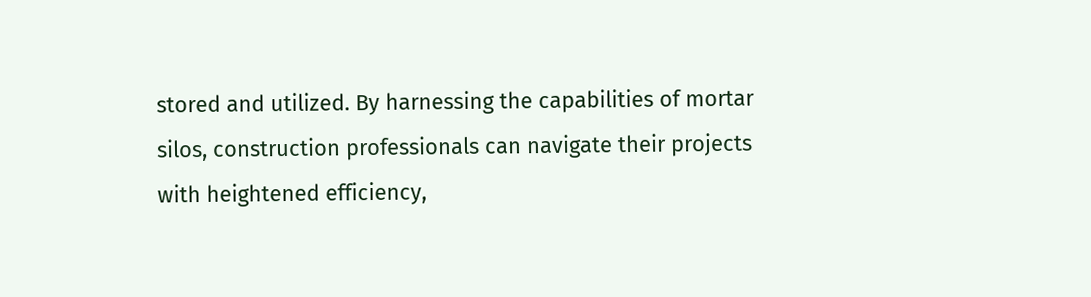stored and utilized. By harnessing the capabilities of mortar silos, construction professionals can navigate their projects with heightened efficiency,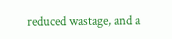reduced wastage, and a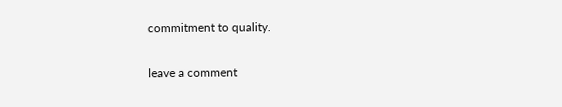commitment to quality.

leave a comment